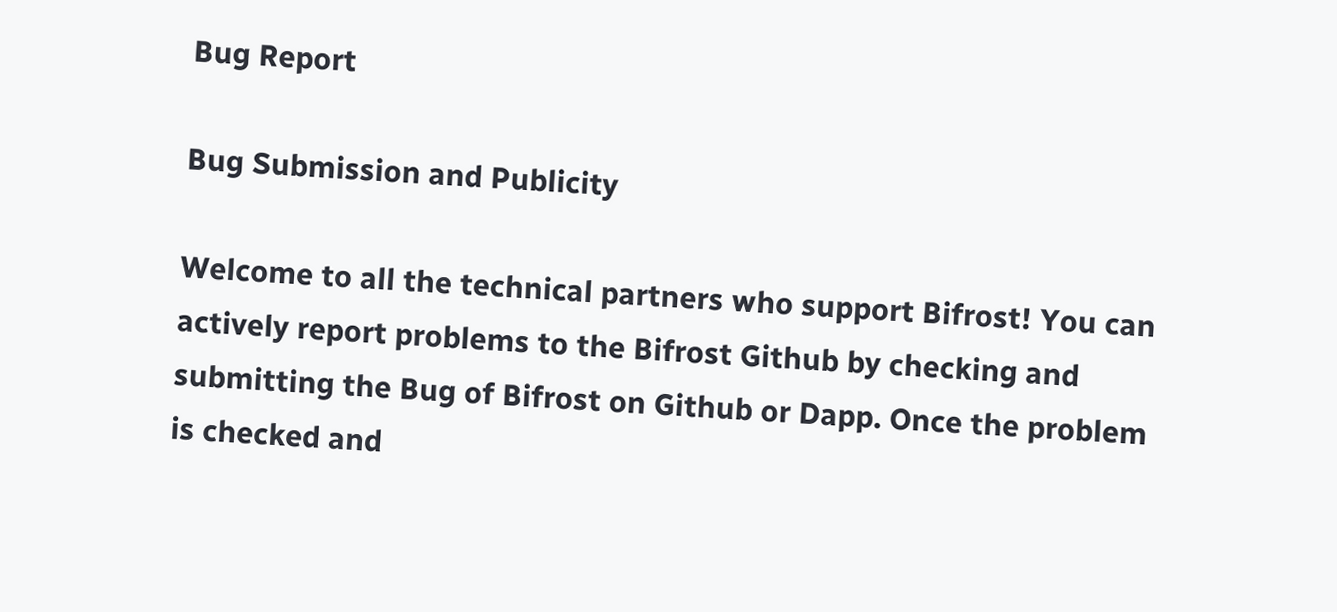Bug Report

Bug Submission and Publicity

Welcome to all the technical partners who support Bifrost! You can actively report problems to the Bifrost Github by checking and submitting the Bug of Bifrost on Github or Dapp. Once the problem is checked and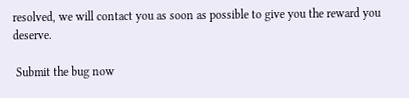resolved, we will contact you as soon as possible to give you the reward you deserve.

 Submit the bug now